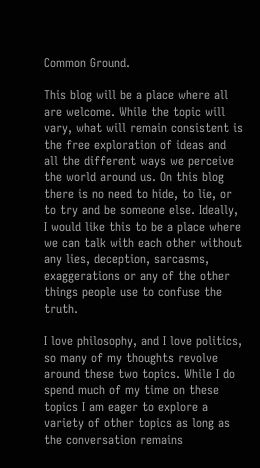Common Ground.

This blog will be a place where all are welcome. While the topic will vary, what will remain consistent is the free exploration of ideas and all the different ways we perceive the world around us. On this blog there is no need to hide, to lie, or to try and be someone else. Ideally, I would like this to be a place where we can talk with each other without any lies, deception, sarcasms, exaggerations or any of the other things people use to confuse the truth.

I love philosophy, and I love politics, so many of my thoughts revolve around these two topics. While I do spend much of my time on these topics I am eager to explore a variety of other topics as long as the conversation remains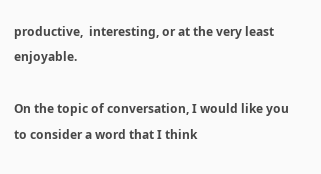productive,  interesting, or at the very least enjoyable.

On the topic of conversation, I would like you to consider a word that I think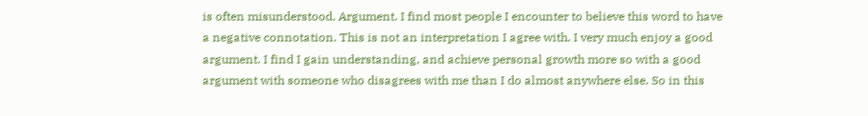is often misunderstood. Argument. I find most people I encounter to believe this word to have a negative connotation. This is not an interpretation I agree with. I very much enjoy a good argument. I find I gain understanding, and achieve personal growth more so with a good argument with someone who disagrees with me than I do almost anywhere else. So in this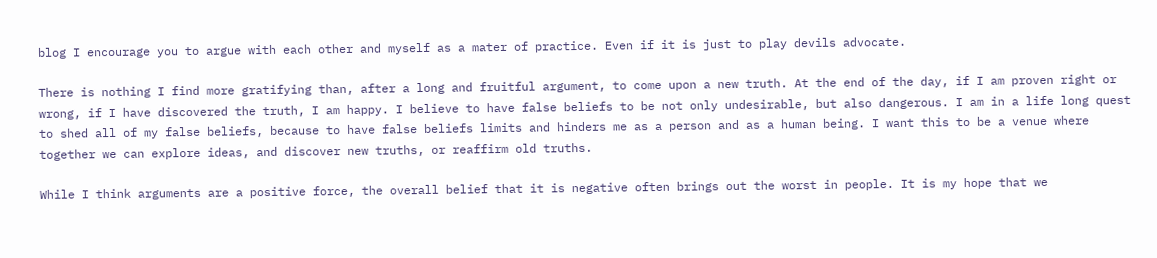blog I encourage you to argue with each other and myself as a mater of practice. Even if it is just to play devils advocate.

There is nothing I find more gratifying than, after a long and fruitful argument, to come upon a new truth. At the end of the day, if I am proven right or wrong, if I have discovered the truth, I am happy. I believe to have false beliefs to be not only undesirable, but also dangerous. I am in a life long quest to shed all of my false beliefs, because to have false beliefs limits and hinders me as a person and as a human being. I want this to be a venue where together we can explore ideas, and discover new truths, or reaffirm old truths.

While I think arguments are a positive force, the overall belief that it is negative often brings out the worst in people. It is my hope that we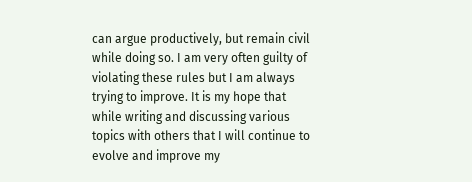can argue productively, but remain civil while doing so. I am very often guilty of violating these rules but I am always trying to improve. It is my hope that while writing and discussing various topics with others that I will continue to evolve and improve my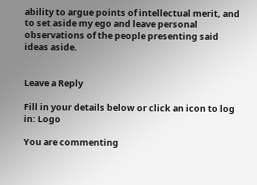ability to argue points of intellectual merit, and to set aside my ego and leave personal observations of the people presenting said ideas aside.


Leave a Reply

Fill in your details below or click an icon to log in: Logo

You are commenting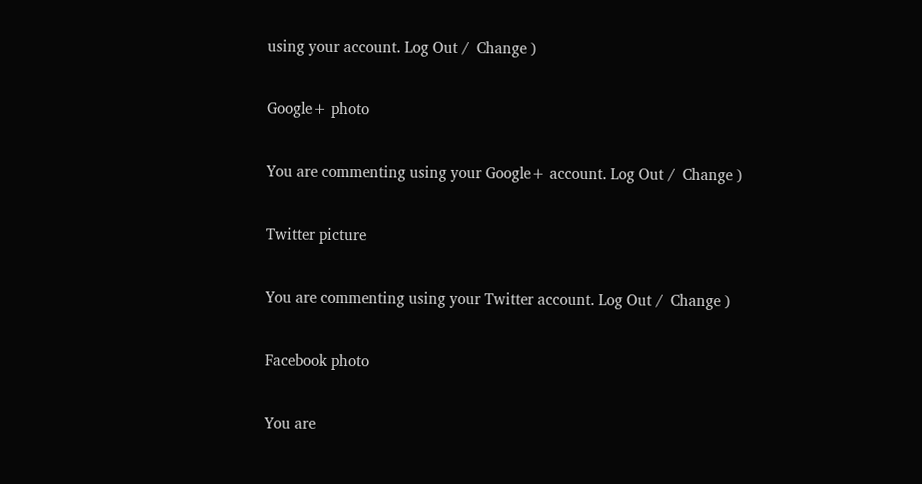using your account. Log Out /  Change )

Google+ photo

You are commenting using your Google+ account. Log Out /  Change )

Twitter picture

You are commenting using your Twitter account. Log Out /  Change )

Facebook photo

You are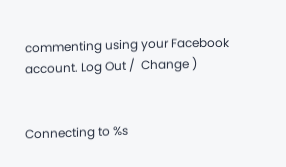commenting using your Facebook account. Log Out /  Change )


Connecting to %s